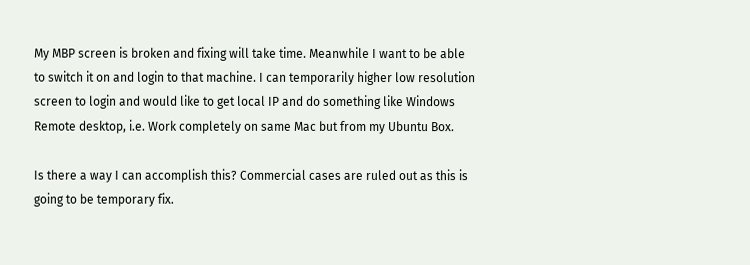My MBP screen is broken and fixing will take time. Meanwhile I want to be able to switch it on and login to that machine. I can temporarily higher low resolution screen to login and would like to get local IP and do something like Windows Remote desktop, i.e. Work completely on same Mac but from my Ubuntu Box.

Is there a way I can accomplish this? Commercial cases are ruled out as this is going to be temporary fix.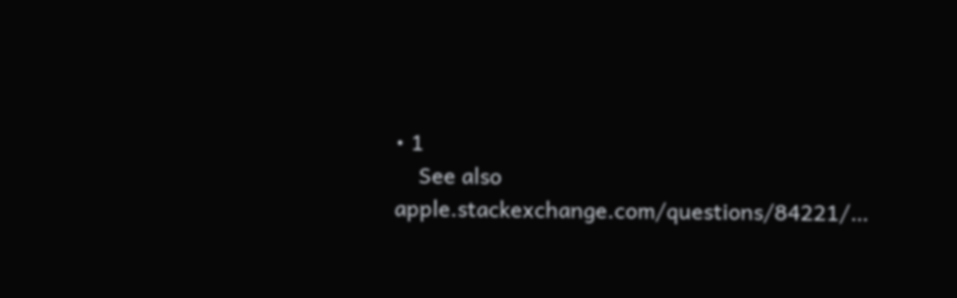• 1
    See also apple.stackexchange.com/questions/84221/…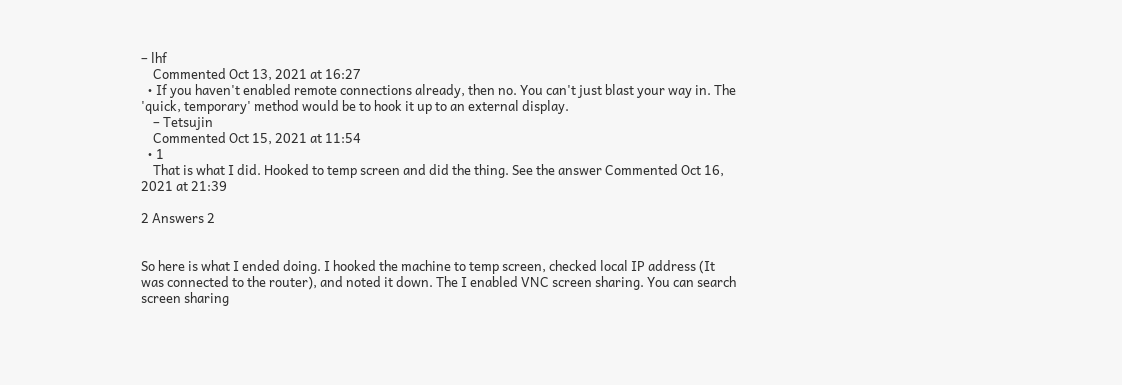– lhf
    Commented Oct 13, 2021 at 16:27
  • If you haven't enabled remote connections already, then no. You can't just blast your way in. The 'quick, temporary' method would be to hook it up to an external display.
    – Tetsujin
    Commented Oct 15, 2021 at 11:54
  • 1
    That is what I did. Hooked to temp screen and did the thing. See the answer Commented Oct 16, 2021 at 21:39

2 Answers 2


So here is what I ended doing. I hooked the machine to temp screen, checked local IP address (It was connected to the router), and noted it down. The I enabled VNC screen sharing. You can search screen sharing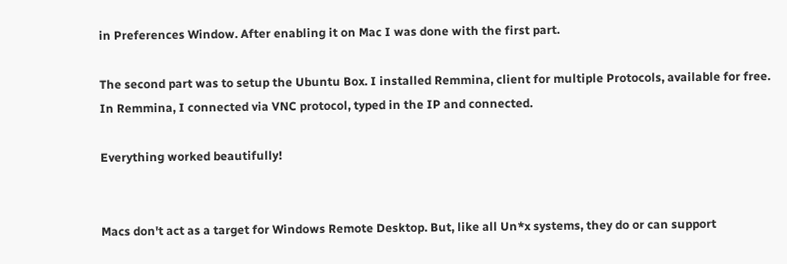in Preferences Window. After enabling it on Mac I was done with the first part.

The second part was to setup the Ubuntu Box. I installed Remmina, client for multiple Protocols, available for free. In Remmina, I connected via VNC protocol, typed in the IP and connected.

Everything worked beautifully!


Macs don't act as a target for Windows Remote Desktop. But, like all Un*x systems, they do or can support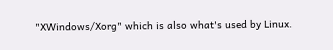"XWindows/Xorg" which is also what's used by Linux.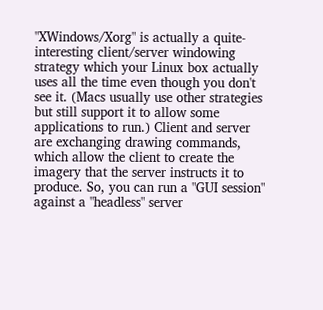"XWindows/Xorg" is actually a quite-interesting client/server windowing strategy which your Linux box actually uses all the time even though you don't see it. (Macs usually use other strategies but still support it to allow some applications to run.) Client and server are exchanging drawing commands, which allow the client to create the imagery that the server instructs it to produce. So, you can run a "GUI session" against a "headless" server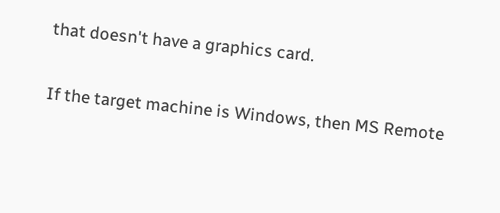that doesn't have a graphics card.

If the target machine is Windows, then MS Remote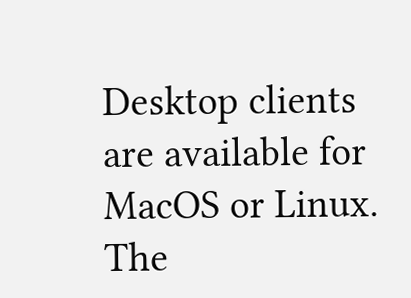Desktop clients are available for MacOS or Linux. The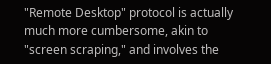"Remote Desktop" protocol is actually much more cumbersome, akin to "screen scraping," and involves the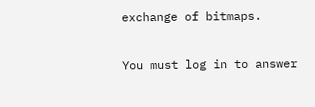exchange of bitmaps.

You must log in to answer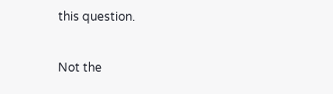this question.

Not the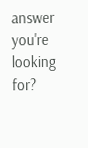answer you're looking for?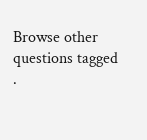Browse other questions tagged .